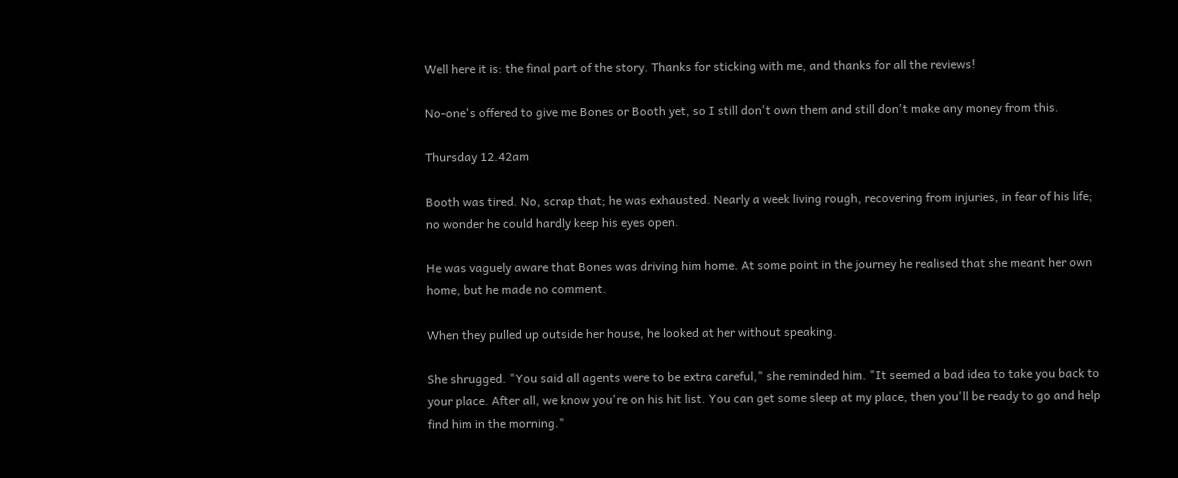Well here it is: the final part of the story. Thanks for sticking with me, and thanks for all the reviews!

No-one's offered to give me Bones or Booth yet, so I still don't own them and still don't make any money from this.

Thursday 12.42am

Booth was tired. No, scrap that; he was exhausted. Nearly a week living rough, recovering from injuries, in fear of his life; no wonder he could hardly keep his eyes open.

He was vaguely aware that Bones was driving him home. At some point in the journey he realised that she meant her own home, but he made no comment.

When they pulled up outside her house, he looked at her without speaking.

She shrugged. "You said all agents were to be extra careful," she reminded him. "It seemed a bad idea to take you back to your place. After all, we know you're on his hit list. You can get some sleep at my place, then you'll be ready to go and help find him in the morning."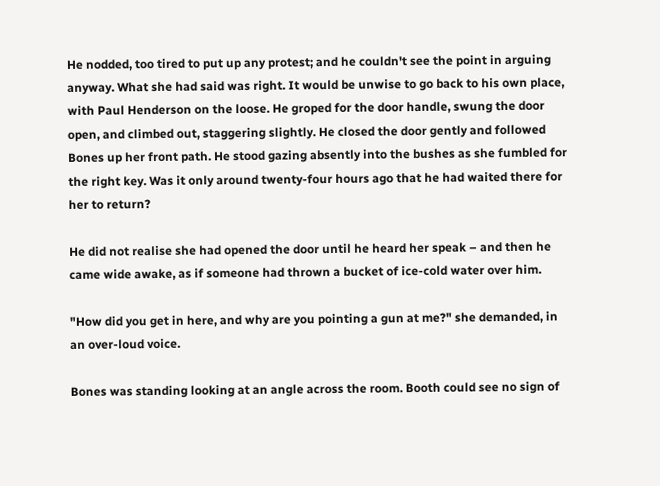He nodded, too tired to put up any protest; and he couldn't see the point in arguing anyway. What she had said was right. It would be unwise to go back to his own place, with Paul Henderson on the loose. He groped for the door handle, swung the door open, and climbed out, staggering slightly. He closed the door gently and followed Bones up her front path. He stood gazing absently into the bushes as she fumbled for the right key. Was it only around twenty-four hours ago that he had waited there for her to return?

He did not realise she had opened the door until he heard her speak – and then he came wide awake, as if someone had thrown a bucket of ice-cold water over him.

"How did you get in here, and why are you pointing a gun at me?" she demanded, in an over-loud voice.

Bones was standing looking at an angle across the room. Booth could see no sign of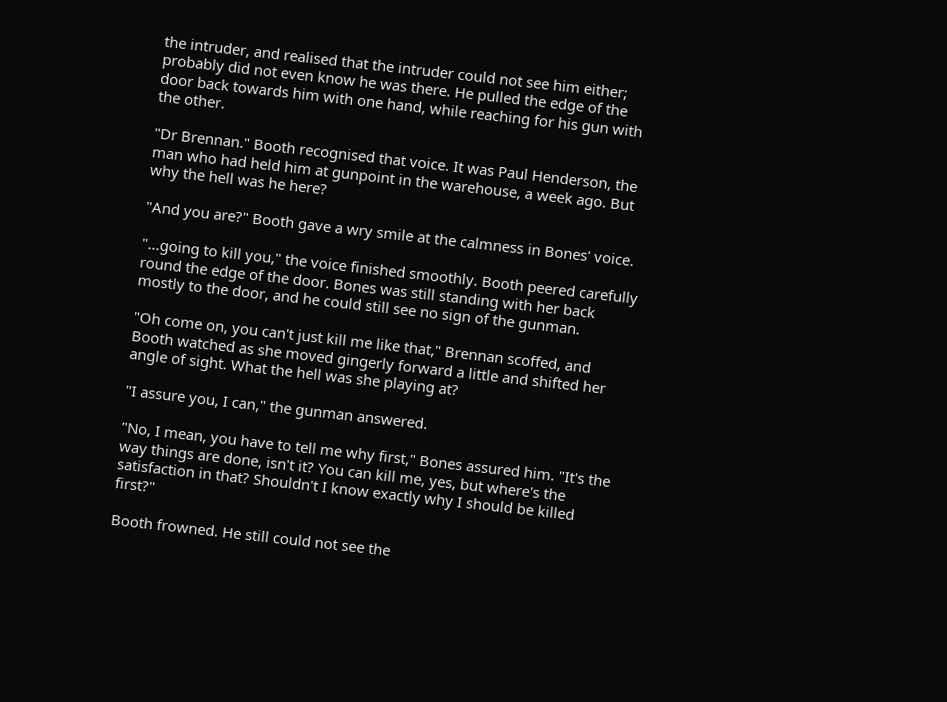the intruder, and realised that the intruder could not see him either; probably did not even know he was there. He pulled the edge of the door back towards him with one hand, while reaching for his gun with the other.

"Dr Brennan." Booth recognised that voice. It was Paul Henderson, the man who had held him at gunpoint in the warehouse, a week ago. But why the hell was he here?

"And you are?" Booth gave a wry smile at the calmness in Bones' voice.

"...going to kill you," the voice finished smoothly. Booth peered carefully round the edge of the door. Bones was still standing with her back mostly to the door, and he could still see no sign of the gunman.

"Oh come on, you can't just kill me like that," Brennan scoffed, and Booth watched as she moved gingerly forward a little and shifted her angle of sight. What the hell was she playing at?

"I assure you, I can," the gunman answered.

"No, I mean, you have to tell me why first," Bones assured him. "It's the way things are done, isn't it? You can kill me, yes, but where's the satisfaction in that? Shouldn't I know exactly why I should be killed first?"

Booth frowned. He still could not see the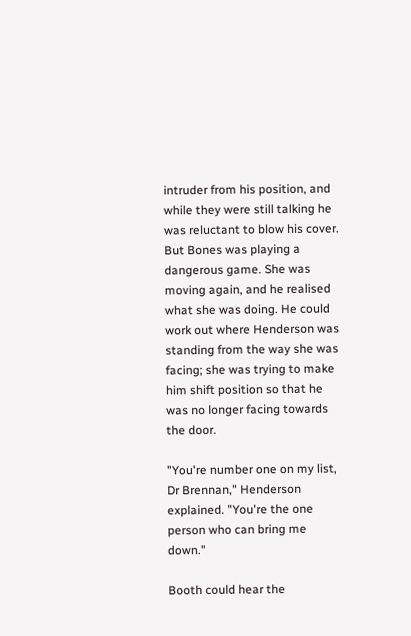intruder from his position, and while they were still talking he was reluctant to blow his cover. But Bones was playing a dangerous game. She was moving again, and he realised what she was doing. He could work out where Henderson was standing from the way she was facing; she was trying to make him shift position so that he was no longer facing towards the door.

"You're number one on my list, Dr Brennan," Henderson explained. "You're the one person who can bring me down."

Booth could hear the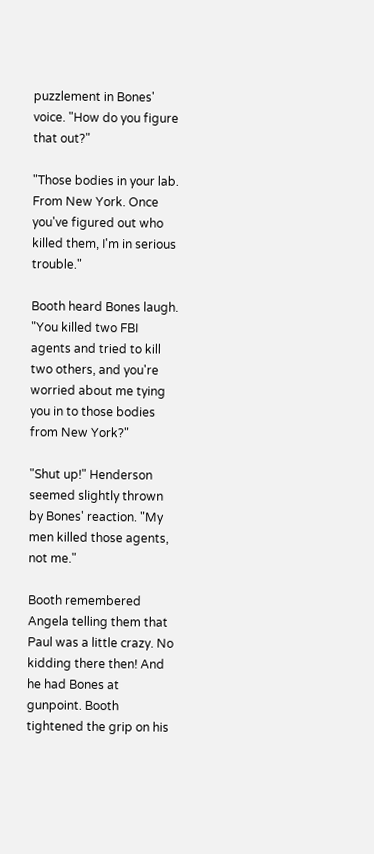puzzlement in Bones' voice. "How do you figure that out?"

"Those bodies in your lab. From New York. Once you've figured out who killed them, I'm in serious trouble."

Booth heard Bones laugh. "You killed two FBI agents and tried to kill two others, and you're worried about me tying you in to those bodies from New York?"

"Shut up!" Henderson seemed slightly thrown by Bones' reaction. "My men killed those agents, not me."

Booth remembered Angela telling them that Paul was a little crazy. No kidding there then! And he had Bones at gunpoint. Booth tightened the grip on his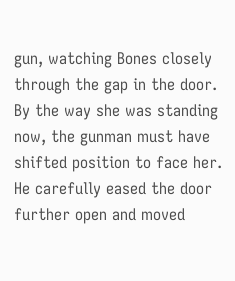gun, watching Bones closely through the gap in the door. By the way she was standing now, the gunman must have shifted position to face her. He carefully eased the door further open and moved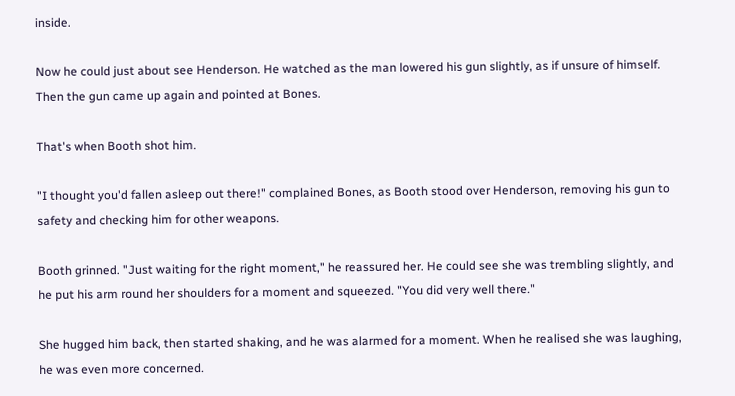inside.

Now he could just about see Henderson. He watched as the man lowered his gun slightly, as if unsure of himself. Then the gun came up again and pointed at Bones.

That's when Booth shot him.

"I thought you'd fallen asleep out there!" complained Bones, as Booth stood over Henderson, removing his gun to safety and checking him for other weapons.

Booth grinned. "Just waiting for the right moment," he reassured her. He could see she was trembling slightly, and he put his arm round her shoulders for a moment and squeezed. "You did very well there."

She hugged him back, then started shaking, and he was alarmed for a moment. When he realised she was laughing, he was even more concerned.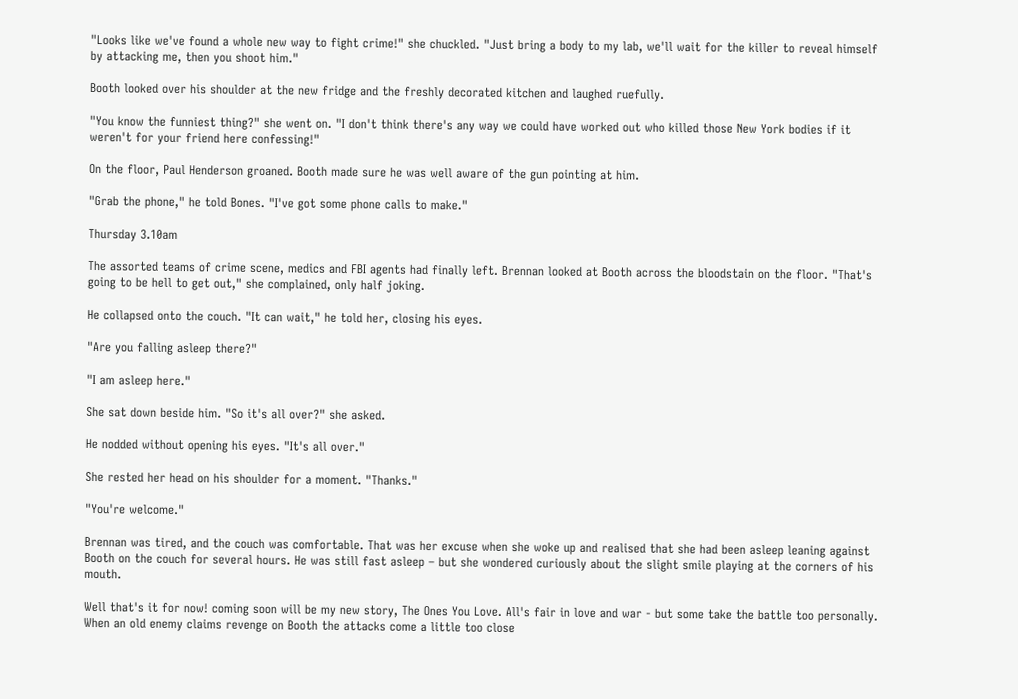"Looks like we've found a whole new way to fight crime!" she chuckled. "Just bring a body to my lab, we'll wait for the killer to reveal himself by attacking me, then you shoot him."

Booth looked over his shoulder at the new fridge and the freshly decorated kitchen and laughed ruefully.

"You know the funniest thing?" she went on. "I don't think there's any way we could have worked out who killed those New York bodies if it weren't for your friend here confessing!"

On the floor, Paul Henderson groaned. Booth made sure he was well aware of the gun pointing at him.

"Grab the phone," he told Bones. "I've got some phone calls to make."

Thursday 3.10am

The assorted teams of crime scene, medics and FBI agents had finally left. Brennan looked at Booth across the bloodstain on the floor. "That's going to be hell to get out," she complained, only half joking.

He collapsed onto the couch. "It can wait," he told her, closing his eyes.

"Are you falling asleep there?"

"I am asleep here."

She sat down beside him. "So it's all over?" she asked.

He nodded without opening his eyes. "It's all over."

She rested her head on his shoulder for a moment. "Thanks."

"You're welcome."

Brennan was tired, and the couch was comfortable. That was her excuse when she woke up and realised that she had been asleep leaning against Booth on the couch for several hours. He was still fast asleep – but she wondered curiously about the slight smile playing at the corners of his mouth.

Well that's it for now! coming soon will be my new story, The Ones You Love. All's fair in love and war - but some take the battle too personally. When an old enemy claims revenge on Booth the attacks come a little too close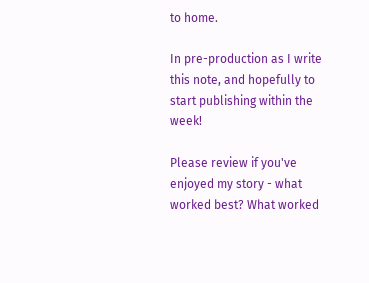to home.

In pre-production as I write this note, and hopefully to start publishing within the week!

Please review if you've enjoyed my story - what worked best? What worked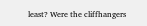least? Were the cliffhangers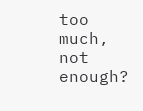too much, not enough?